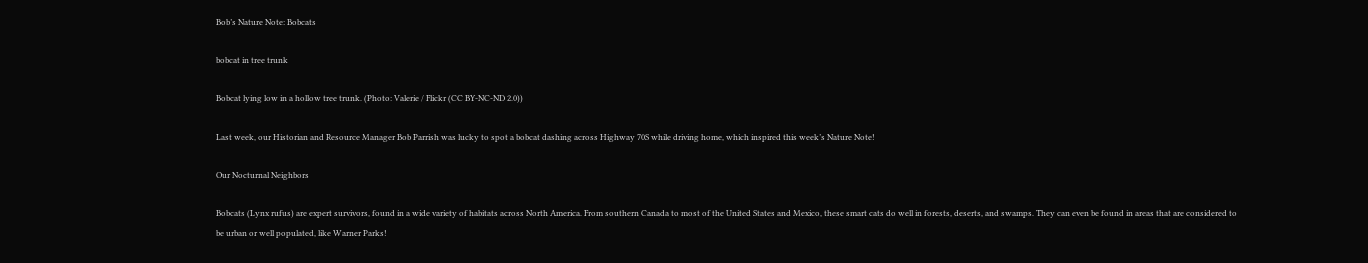Bob’s Nature Note: Bobcats

bobcat in tree trunk

Bobcat lying low in a hollow tree trunk. (Photo: Valerie / Flickr (CC BY-NC-ND 2.0))

Last week, our Historian and Resource Manager Bob Parrish was lucky to spot a bobcat dashing across Highway 70S while driving home, which inspired this week’s Nature Note!

Our Nocturnal Neighbors

Bobcats (Lynx rufus) are expert survivors, found in a wide variety of habitats across North America. From southern Canada to most of the United States and Mexico, these smart cats do well in forests, deserts, and swamps. They can even be found in areas that are considered to be urban or well populated, like Warner Parks!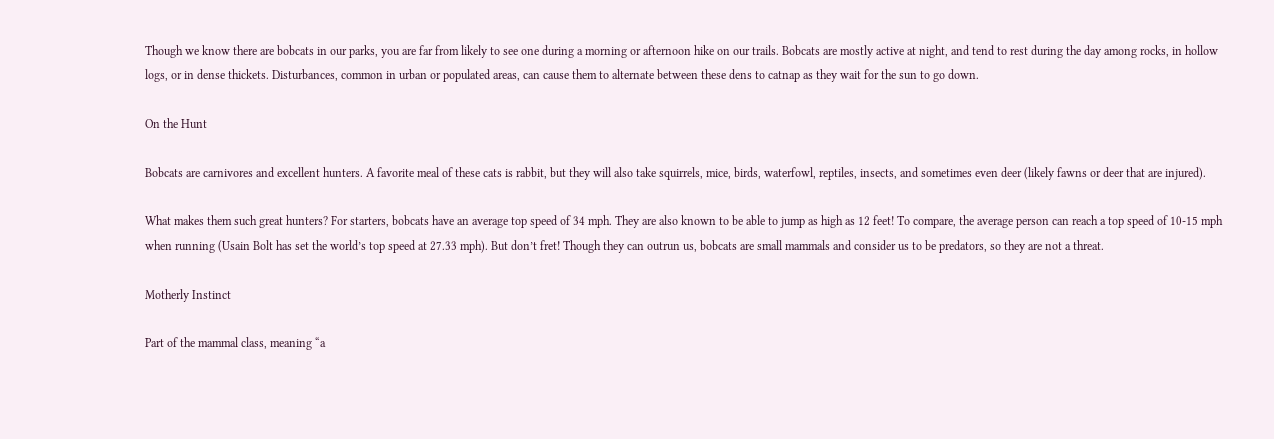Though we know there are bobcats in our parks, you are far from likely to see one during a morning or afternoon hike on our trails. Bobcats are mostly active at night, and tend to rest during the day among rocks, in hollow logs, or in dense thickets. Disturbances, common in urban or populated areas, can cause them to alternate between these dens to catnap as they wait for the sun to go down.

On the Hunt

Bobcats are carnivores and excellent hunters. A favorite meal of these cats is rabbit, but they will also take squirrels, mice, birds, waterfowl, reptiles, insects, and sometimes even deer (likely fawns or deer that are injured).

What makes them such great hunters? For starters, bobcats have an average top speed of 34 mph. They are also known to be able to jump as high as 12 feet! To compare, the average person can reach a top speed of 10-15 mph when running (Usain Bolt has set the world’s top speed at 27.33 mph). But don’t fret! Though they can outrun us, bobcats are small mammals and consider us to be predators, so they are not a threat.

Motherly Instinct

Part of the mammal class, meaning “a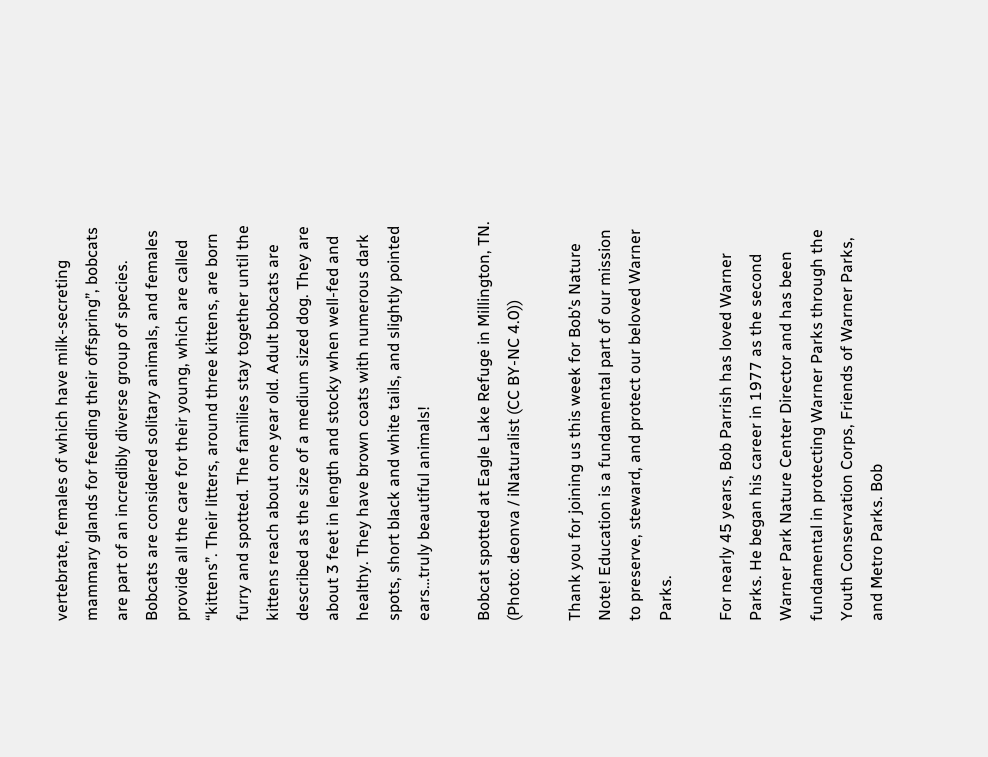vertebrate, females of which have milk-secreting mammary glands for feeding their offspring”, bobcats are part of an incredibly diverse group of species. Bobcats are considered solitary animals, and females provide all the care for their young, which are called “kittens”. Their litters, around three kittens, are born furry and spotted. The families stay together until the kittens reach about one year old. Adult bobcats are described as the size of a medium sized dog. They are about 3 feet in length and stocky when well-fed and healthy. They have brown coats with numerous dark spots, short black and white tails, and slightly pointed ears…truly beautiful animals!

Bobcat spotted at Eagle Lake Refuge in Millington, TN. (Photo: deonva / iNaturalist (CC BY-NC 4.0))

Thank you for joining us this week for Bob’s Nature Note! Education is a fundamental part of our mission to preserve, steward, and protect our beloved Warner Parks.

For nearly 45 years, Bob Parrish has loved Warner Parks. He began his career in 1977 as the second Warner Park Nature Center Director and has been fundamental in protecting Warner Parks through the Youth Conservation Corps, Friends of Warner Parks, and Metro Parks. Bob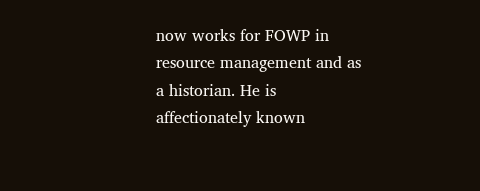now works for FOWP in resource management and as a historian. He is affectionately known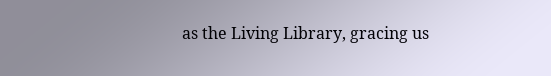as the Living Library, gracing us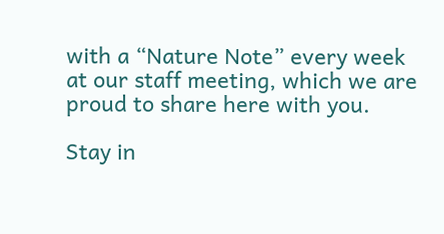with a “Nature Note” every week at our staff meeting, which we are proud to share here with you.

Stay in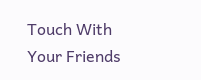Touch With Your Friends